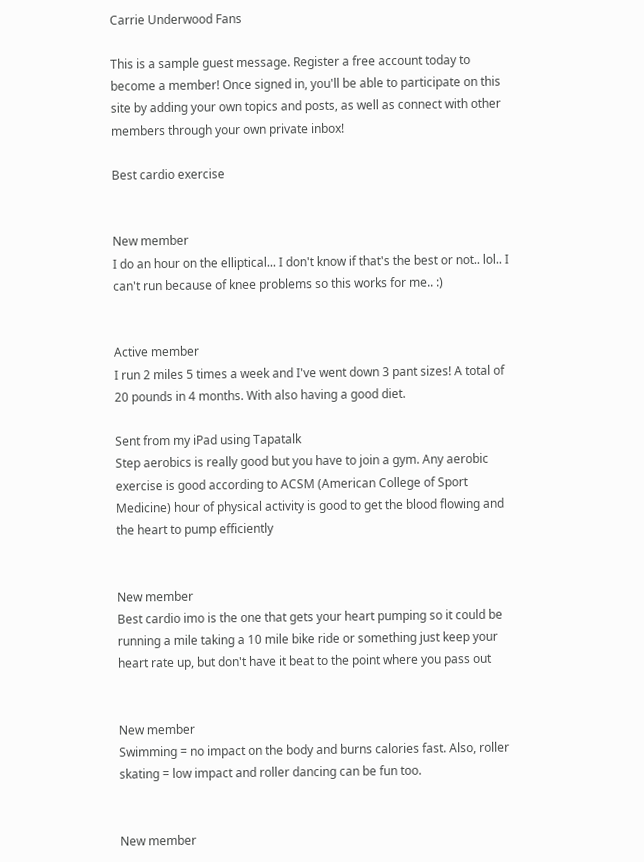Carrie Underwood Fans

This is a sample guest message. Register a free account today to become a member! Once signed in, you'll be able to participate on this site by adding your own topics and posts, as well as connect with other members through your own private inbox!

Best cardio exercise


New member
I do an hour on the elliptical... I don't know if that's the best or not.. lol.. I can't run because of knee problems so this works for me.. :)


Active member
I run 2 miles 5 times a week and I've went down 3 pant sizes! A total of 20 pounds in 4 months. With also having a good diet.

Sent from my iPad using Tapatalk
Step aerobics is really good but you have to join a gym. Any aerobic exercise is good according to ACSM (American College of Sport Medicine) hour of physical activity is good to get the blood flowing and the heart to pump efficiently


New member
Best cardio imo is the one that gets your heart pumping so it could be running a mile taking a 10 mile bike ride or something just keep your heart rate up, but don't have it beat to the point where you pass out


New member
Swimming = no impact on the body and burns calories fast. Also, roller skating = low impact and roller dancing can be fun too.


New member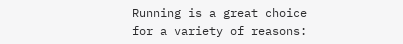Running is a great choice for a variety of reasons: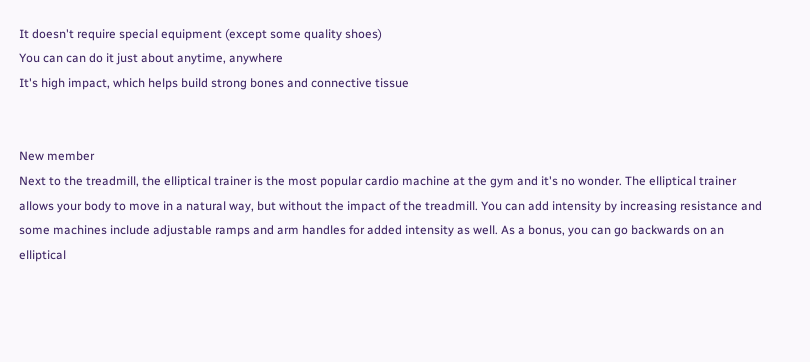It doesn't require special equipment (except some quality shoes)
You can can do it just about anytime, anywhere
It's high impact, which helps build strong bones and connective tissue


New member
Next to the treadmill, the elliptical trainer is the most popular cardio machine at the gym and it's no wonder. The elliptical trainer allows your body to move in a natural way, but without the impact of the treadmill. You can add intensity by increasing resistance and some machines include adjustable ramps and arm handles for added intensity as well. As a bonus, you can go backwards on an elliptical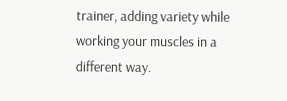trainer, adding variety while working your muscles in a different way.